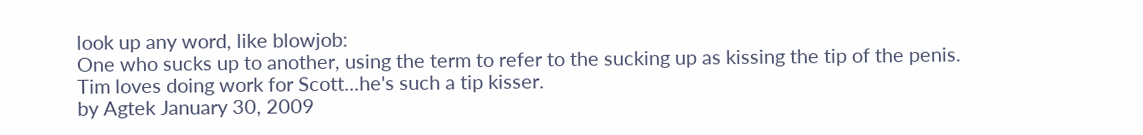look up any word, like blowjob:
One who sucks up to another, using the term to refer to the sucking up as kissing the tip of the penis.
Tim loves doing work for Scott...he's such a tip kisser.
by Agtek January 30, 2009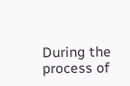During the process of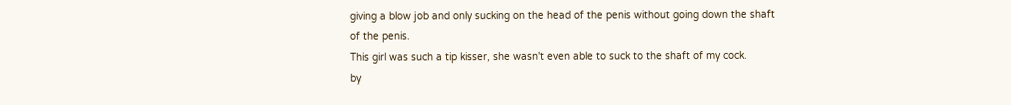giving a blow job and only sucking on the head of the penis without going down the shaft of the penis.
This girl was such a tip kisser, she wasn't even able to suck to the shaft of my cock.
by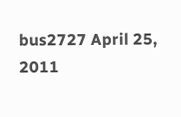bus2727 April 25, 2011